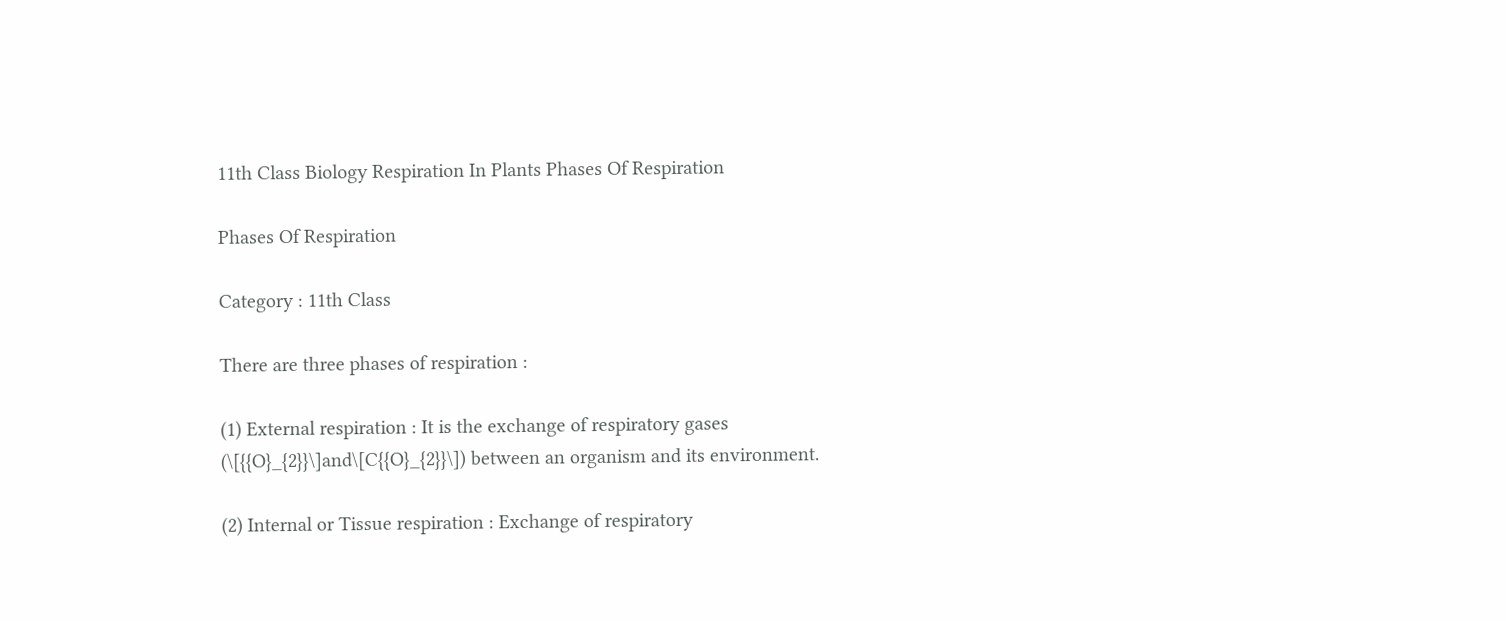11th Class Biology Respiration In Plants Phases Of Respiration

Phases Of Respiration

Category : 11th Class

There are three phases of respiration :

(1) External respiration : It is the exchange of respiratory gases (\[{{O}_{2}}\]and\[C{{O}_{2}}\]) between an organism and its environment.

(2) Internal or Tissue respiration : Exchange of respiratory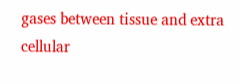gases between tissue and extra cellular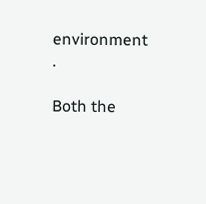environment .

Both the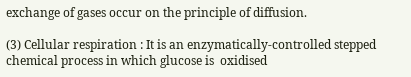exchange of gases occur on the principle of diffusion.

(3) Cellular respiration : It is an enzymatically-controlled stepped chemical process in which glucose is  oxidised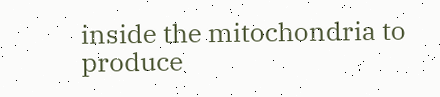inside the mitochondria to produce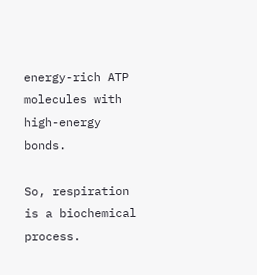energy-rich ATP  molecules with high-energy bonds.

So, respiration is a biochemical process.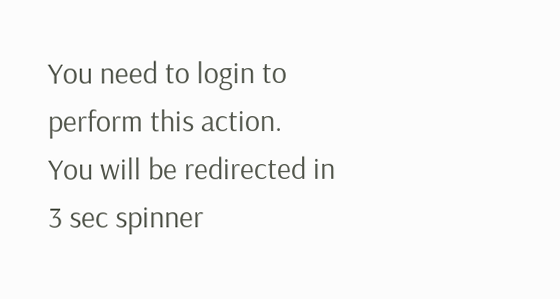You need to login to perform this action.
You will be redirected in 3 sec spinner